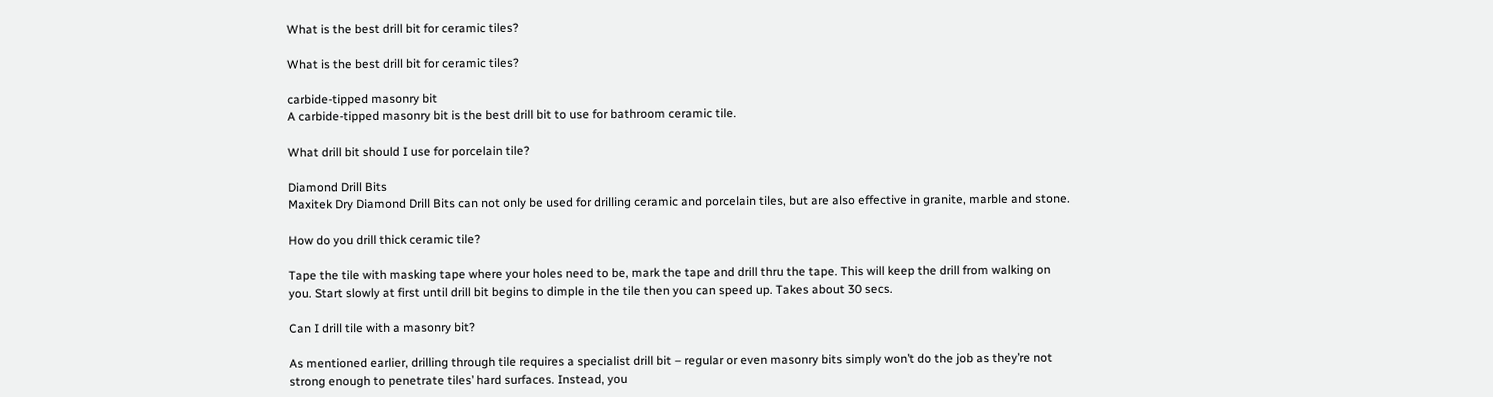What is the best drill bit for ceramic tiles?

What is the best drill bit for ceramic tiles?

carbide-tipped masonry bit
A carbide-tipped masonry bit is the best drill bit to use for bathroom ceramic tile.

What drill bit should I use for porcelain tile?

Diamond Drill Bits
Maxitek Dry Diamond Drill Bits can not only be used for drilling ceramic and porcelain tiles, but are also effective in granite, marble and stone.

How do you drill thick ceramic tile?

Tape the tile with masking tape where your holes need to be, mark the tape and drill thru the tape. This will keep the drill from walking on you. Start slowly at first until drill bit begins to dimple in the tile then you can speed up. Takes about 30 secs.

Can I drill tile with a masonry bit?

As mentioned earlier, drilling through tile requires a specialist drill bit – regular or even masonry bits simply won’t do the job as they’re not strong enough to penetrate tiles’ hard surfaces. Instead, you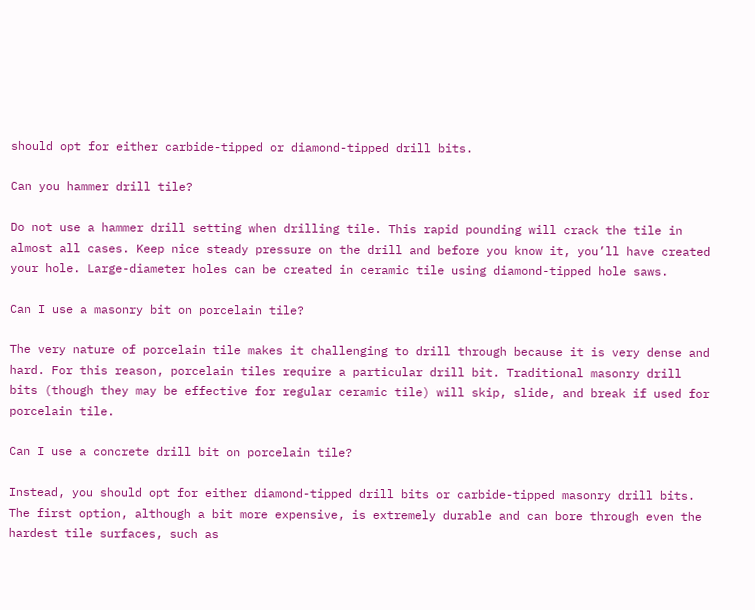should opt for either carbide-tipped or diamond-tipped drill bits.

Can you hammer drill tile?

Do not use a hammer drill setting when drilling tile. This rapid pounding will crack the tile in almost all cases. Keep nice steady pressure on the drill and before you know it, you’ll have created your hole. Large-diameter holes can be created in ceramic tile using diamond-tipped hole saws.

Can I use a masonry bit on porcelain tile?

The very nature of porcelain tile makes it challenging to drill through because it is very dense and hard. For this reason, porcelain tiles require a particular drill bit. Traditional masonry drill bits (though they may be effective for regular ceramic tile) will skip, slide, and break if used for porcelain tile.

Can I use a concrete drill bit on porcelain tile?

Instead, you should opt for either diamond-tipped drill bits or carbide-tipped masonry drill bits. The first option, although a bit more expensive, is extremely durable and can bore through even the hardest tile surfaces, such as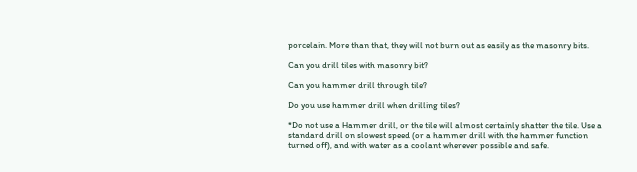porcelain. More than that, they will not burn out as easily as the masonry bits.

Can you drill tiles with masonry bit?

Can you hammer drill through tile?

Do you use hammer drill when drilling tiles?

*Do not use a Hammer drill, or the tile will almost certainly shatter the tile. Use a standard drill on slowest speed (or a hammer drill with the hammer function turned off), and with water as a coolant wherever possible and safe.